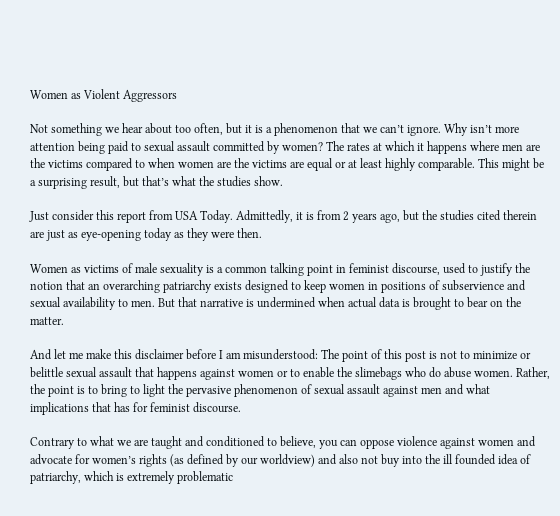Women as Violent Aggressors

Not something we hear about too often, but it is a phenomenon that we can’t ignore. Why isn’t more attention being paid to sexual assault committed by women? The rates at which it happens where men are the victims compared to when women are the victims are equal or at least highly comparable. This might be a surprising result, but that’s what the studies show.

Just consider this report from USA Today. Admittedly, it is from 2 years ago, but the studies cited therein are just as eye-opening today as they were then.

Women as victims of male sexuality is a common talking point in feminist discourse, used to justify the notion that an overarching patriarchy exists designed to keep women in positions of subservience and sexual availability to men. But that narrative is undermined when actual data is brought to bear on the matter.

And let me make this disclaimer before I am misunderstood: The point of this post is not to minimize or belittle sexual assault that happens against women or to enable the slimebags who do abuse women. Rather, the point is to bring to light the pervasive phenomenon of sexual assault against men and what implications that has for feminist discourse.

Contrary to what we are taught and conditioned to believe, you can oppose violence against women and advocate for women’s rights (as defined by our worldview) and also not buy into the ill founded idea of patriarchy, which is extremely problematic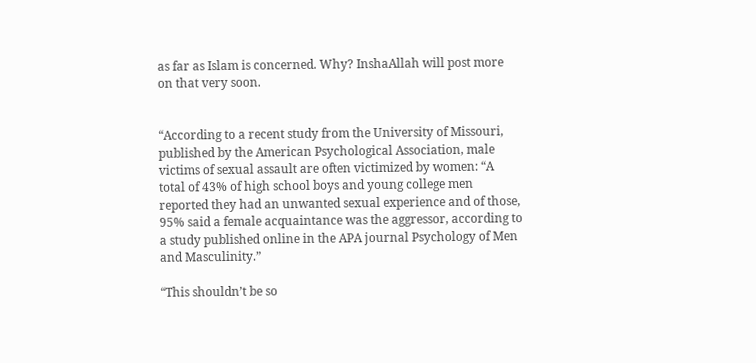as far as Islam is concerned. Why? InshaAllah will post more on that very soon.


“According to a recent study from the University of Missouri, published by the American Psychological Association, male victims of sexual assault are often victimized by women: “A total of 43% of high school boys and young college men reported they had an unwanted sexual experience and of those, 95% said a female acquaintance was the aggressor, according to a study published online in the APA journal Psychology of Men and Masculinity.”

“This shouldn’t be so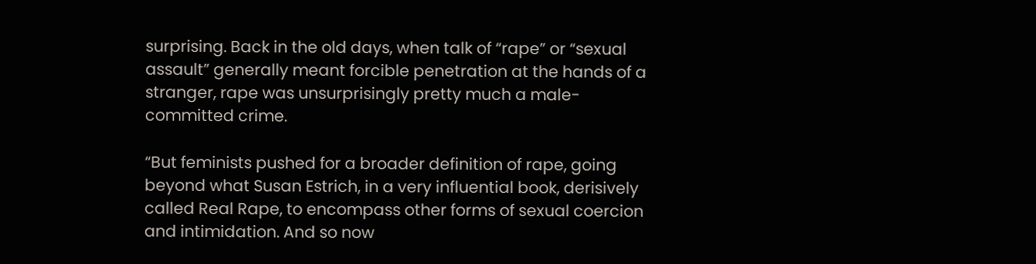surprising. Back in the old days, when talk of “rape” or “sexual assault” generally meant forcible penetration at the hands of a stranger, rape was unsurprisingly pretty much a male-committed crime.

“But feminists pushed for a broader definition of rape, going beyond what Susan Estrich, in a very influential book, derisively called Real Rape, to encompass other forms of sexual coercion and intimidation. And so now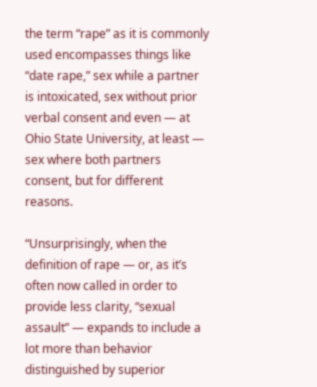the term “rape” as it is commonly used encompasses things like “date rape,” sex while a partner is intoxicated, sex without prior verbal consent and even — at Ohio State University, at least — sex where both partners consent, but for different reasons.

“Unsurprisingly, when the definition of rape — or, as it’s often now called in order to provide less clarity, “sexual assault” — expands to include a lot more than behavior distinguished by superior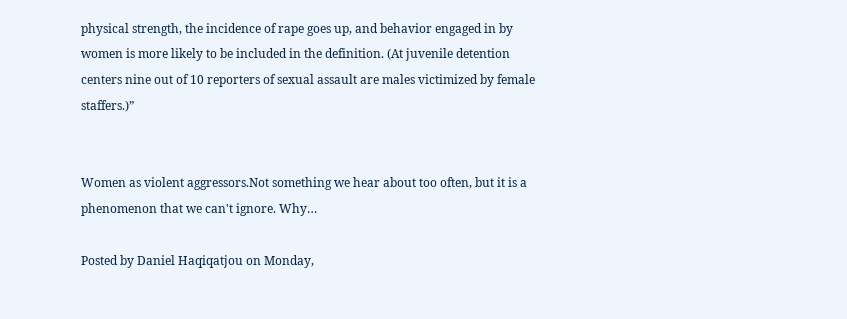physical strength, the incidence of rape goes up, and behavior engaged in by women is more likely to be included in the definition. (At juvenile detention centers nine out of 10 reporters of sexual assault are males victimized by female staffers.)”


Women as violent aggressors.Not something we hear about too often, but it is a phenomenon that we can't ignore. Why…

Posted by Daniel Haqiqatjou on Monday,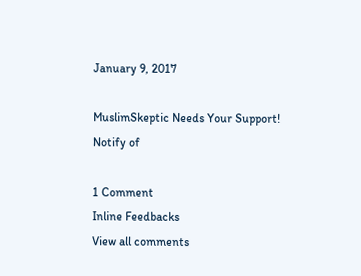January 9, 2017

MuslimSkeptic Needs Your Support!
Notify of

1 Comment
Inline Feedbacks
View all comments